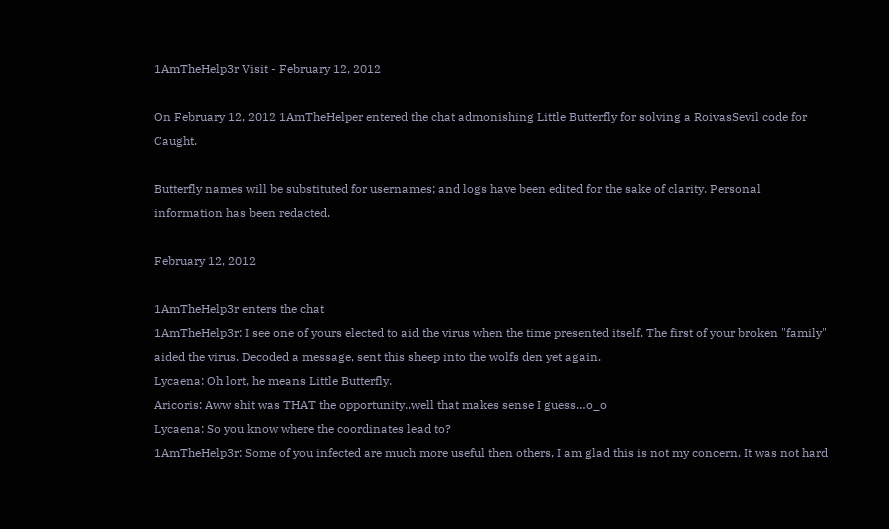1AmTheHelp3r Visit - February 12, 2012

On February 12, 2012 1AmTheHelper entered the chat admonishing Little Butterfly for solving a RoivasSevil code for Caught.

Butterfly names will be substituted for usernames; and logs have been edited for the sake of clarity. Personal information has been redacted.

February 12, 2012

1AmTheHelp3r enters the chat
1AmTheHelp3r: I see one of yours elected to aid the virus when the time presented itself. The first of your broken "family" aided the virus. Decoded a message, sent this sheep into the wolfs den yet again.
Lycaena: Oh lort, he means Little Butterfly.
Aricoris: Aww shit was THAT the opportunity..well that makes sense I guess…o_o
Lycaena: So you know where the coordinates lead to?
1AmTheHelp3r: Some of you infected are much more useful then others, I am glad this is not my concern. It was not hard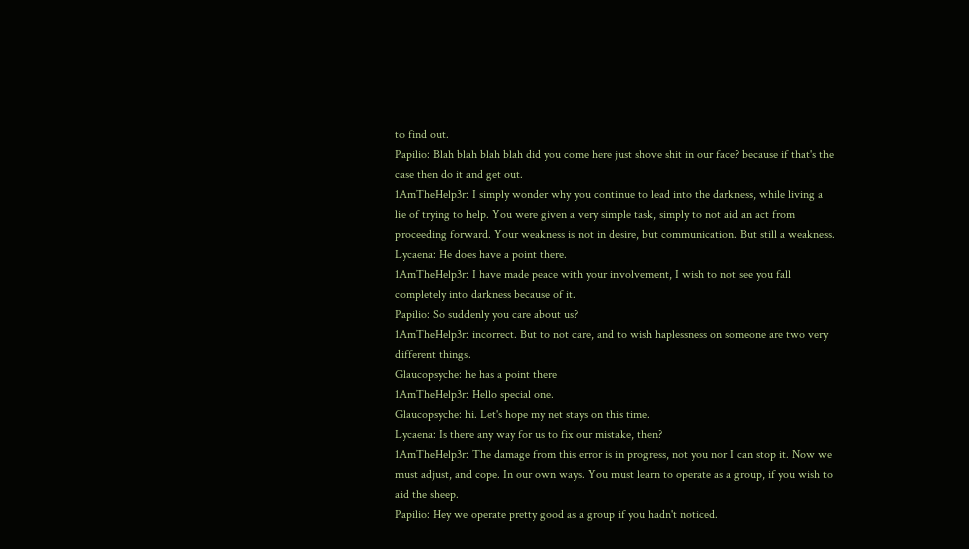to find out.
Papilio: Blah blah blah blah did you come here just shove shit in our face? because if that's the case then do it and get out.
1AmTheHelp3r: I simply wonder why you continue to lead into the darkness, while living a lie of trying to help. You were given a very simple task, simply to not aid an act from proceeding forward. Your weakness is not in desire, but communication. But still a weakness.
Lycaena: He does have a point there.
1AmTheHelp3r: I have made peace with your involvement, I wish to not see you fall completely into darkness because of it.
Papilio: So suddenly you care about us?
1AmTheHelp3r: incorrect. But to not care, and to wish haplessness on someone are two very different things.
Glaucopsyche: he has a point there
1AmTheHelp3r: Hello special one.
Glaucopsyche: hi. Let's hope my net stays on this time.
Lycaena: Is there any way for us to fix our mistake, then?
1AmTheHelp3r: The damage from this error is in progress, not you nor I can stop it. Now we must adjust, and cope. In our own ways. You must learn to operate as a group, if you wish to aid the sheep.
Papilio: Hey we operate pretty good as a group if you hadn't noticed.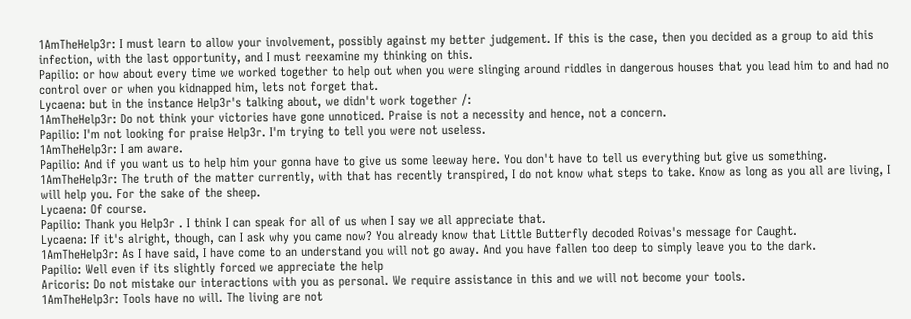1AmTheHelp3r: I must learn to allow your involvement, possibly against my better judgement. If this is the case, then you decided as a group to aid this infection, with the last opportunity, and I must reexamine my thinking on this.
Papilio: or how about every time we worked together to help out when you were slinging around riddles in dangerous houses that you lead him to and had no control over or when you kidnapped him, lets not forget that.
Lycaena: but in the instance Help3r's talking about, we didn't work together /:
1AmTheHelp3r: Do not think your victories have gone unnoticed. Praise is not a necessity and hence, not a concern.
Papilio: I'm not looking for praise Help3r. I'm trying to tell you were not useless.
1AmTheHelp3r: I am aware.
Papilio: And if you want us to help him your gonna have to give us some leeway here. You don't have to tell us everything but give us something.
1AmTheHelp3r: The truth of the matter currently, with that has recently transpired, I do not know what steps to take. Know as long as you all are living, I will help you. For the sake of the sheep.
Lycaena: Of course.
Papilio: Thank you Help3r . I think I can speak for all of us when I say we all appreciate that.
Lycaena: If it's alright, though, can I ask why you came now? You already know that Little Butterfly decoded Roivas's message for Caught.
1AmTheHelp3r: As I have said, I have come to an understand you will not go away. And you have fallen too deep to simply leave you to the dark.
Papilio: Well even if its slightly forced we appreciate the help
Aricoris: Do not mistake our interactions with you as personal. We require assistance in this and we will not become your tools.
1AmTheHelp3r: Tools have no will. The living are not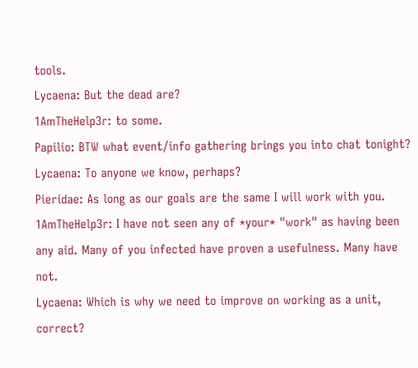tools.
Lycaena: But the dead are?
1AmTheHelp3r: to some.
Papilio: BTW what event/info gathering brings you into chat tonight?
Lycaena: To anyone we know, perhaps?
Pieridae: As long as our goals are the same I will work with you.
1AmTheHelp3r: I have not seen any of *your* "work" as having been any aid. Many of you infected have proven a usefulness. Many have not.
Lycaena: Which is why we need to improve on working as a unit, correct?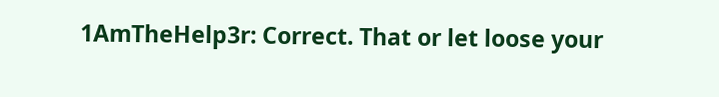1AmTheHelp3r: Correct. That or let loose your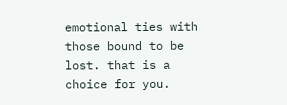emotional ties with those bound to be lost. that is a choice for you.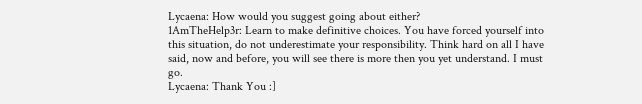Lycaena: How would you suggest going about either?
1AmTheHelp3r: Learn to make definitive choices. You have forced yourself into this situation, do not underestimate your responsibility. Think hard on all I have said, now and before, you will see there is more then you yet understand. I must go.
Lycaena: Thank You :]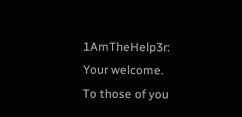1AmTheHelp3r: Your welcome. To those of you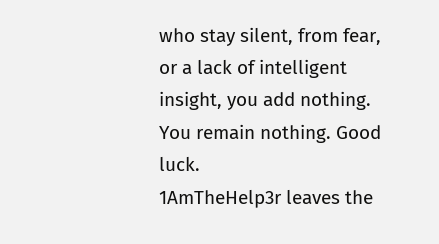who stay silent, from fear, or a lack of intelligent insight, you add nothing. You remain nothing. Good luck.
1AmTheHelp3r leaves the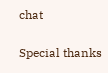chat

Special thanks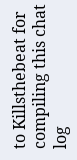to Killsthebeat for compiling this chat log